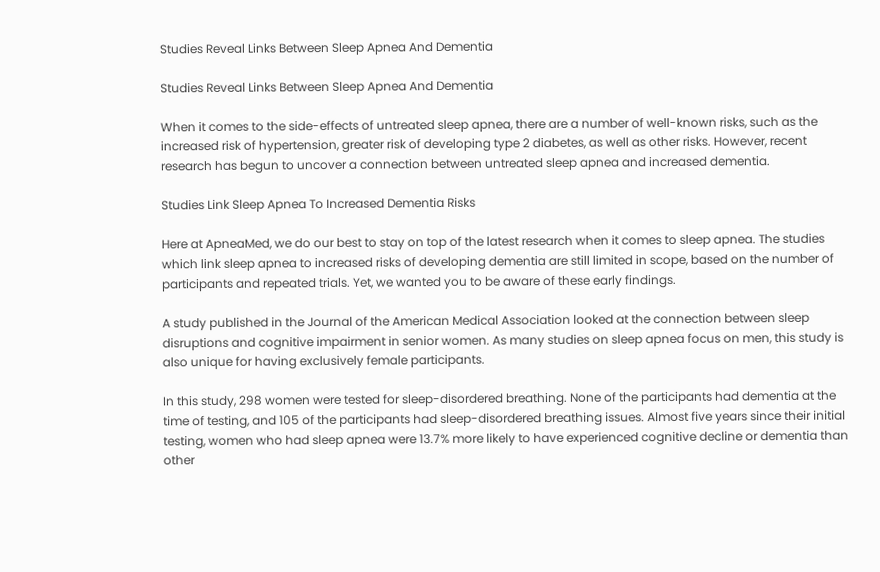Studies Reveal Links Between Sleep Apnea And Dementia

Studies Reveal Links Between Sleep Apnea And Dementia

When it comes to the side-effects of untreated sleep apnea, there are a number of well-known risks, such as the increased risk of hypertension, greater risk of developing type 2 diabetes, as well as other risks. However, recent research has begun to uncover a connection between untreated sleep apnea and increased dementia.

Studies Link Sleep Apnea To Increased Dementia Risks

Here at ApneaMed, we do our best to stay on top of the latest research when it comes to sleep apnea. The studies which link sleep apnea to increased risks of developing dementia are still limited in scope, based on the number of participants and repeated trials. Yet, we wanted you to be aware of these early findings.

A study published in the Journal of the American Medical Association looked at the connection between sleep disruptions and cognitive impairment in senior women. As many studies on sleep apnea focus on men, this study is also unique for having exclusively female participants.

In this study, 298 women were tested for sleep-disordered breathing. None of the participants had dementia at the time of testing, and 105 of the participants had sleep-disordered breathing issues. Almost five years since their initial testing, women who had sleep apnea were 13.7% more likely to have experienced cognitive decline or dementia than other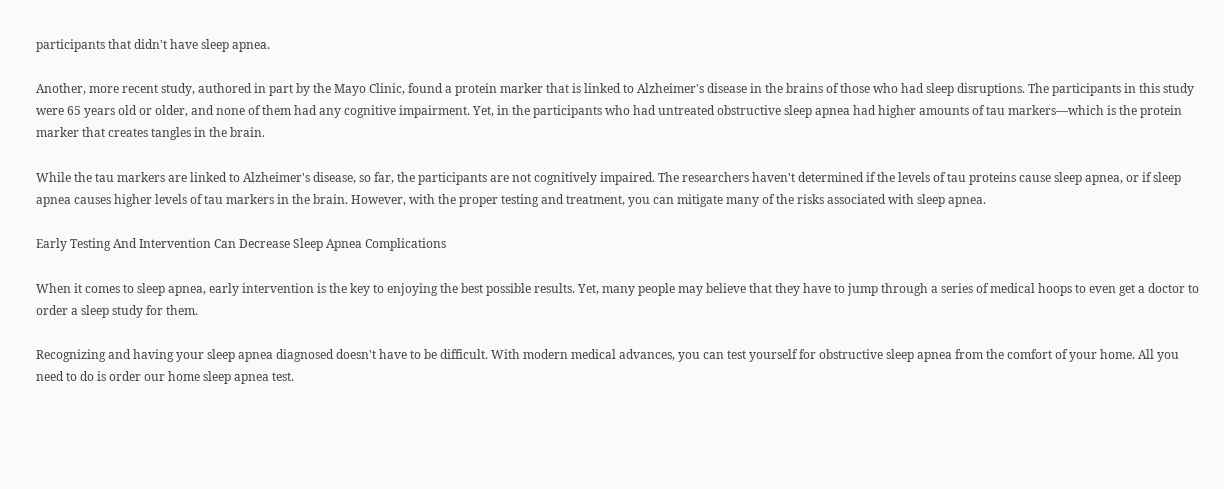participants that didn't have sleep apnea.

Another, more recent study, authored in part by the Mayo Clinic, found a protein marker that is linked to Alzheimer's disease in the brains of those who had sleep disruptions. The participants in this study were 65 years old or older, and none of them had any cognitive impairment. Yet, in the participants who had untreated obstructive sleep apnea had higher amounts of tau markers—which is the protein marker that creates tangles in the brain.

While the tau markers are linked to Alzheimer's disease, so far, the participants are not cognitively impaired. The researchers haven't determined if the levels of tau proteins cause sleep apnea, or if sleep apnea causes higher levels of tau markers in the brain. However, with the proper testing and treatment, you can mitigate many of the risks associated with sleep apnea.

Early Testing And Intervention Can Decrease Sleep Apnea Complications

When it comes to sleep apnea, early intervention is the key to enjoying the best possible results. Yet, many people may believe that they have to jump through a series of medical hoops to even get a doctor to order a sleep study for them.

Recognizing and having your sleep apnea diagnosed doesn't have to be difficult. With modern medical advances, you can test yourself for obstructive sleep apnea from the comfort of your home. All you need to do is order our home sleep apnea test.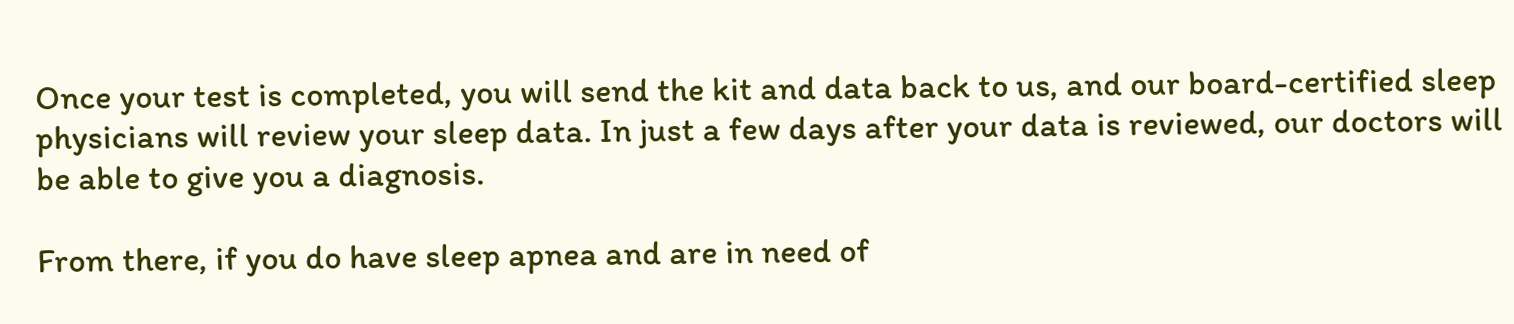Once your test is completed, you will send the kit and data back to us, and our board-certified sleep physicians will review your sleep data. In just a few days after your data is reviewed, our doctors will be able to give you a diagnosis.

From there, if you do have sleep apnea and are in need of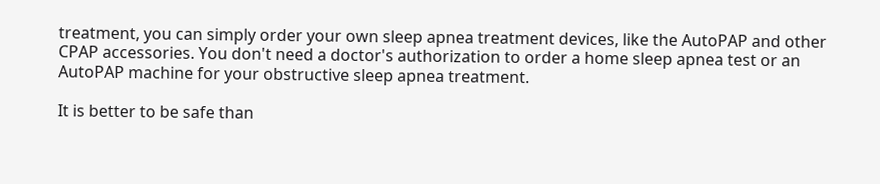treatment, you can simply order your own sleep apnea treatment devices, like the AutoPAP and other CPAP accessories. You don't need a doctor's authorization to order a home sleep apnea test or an AutoPAP machine for your obstructive sleep apnea treatment.

It is better to be safe than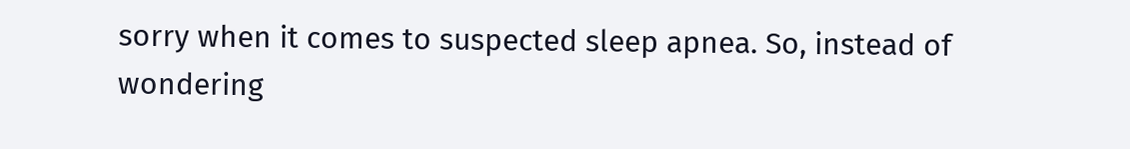sorry when it comes to suspected sleep apnea. So, instead of wondering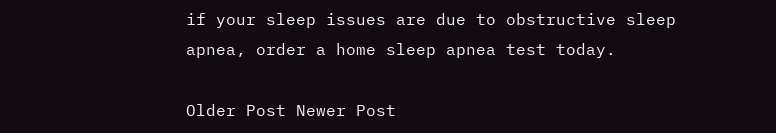if your sleep issues are due to obstructive sleep apnea, order a home sleep apnea test today.

Older Post Newer Post